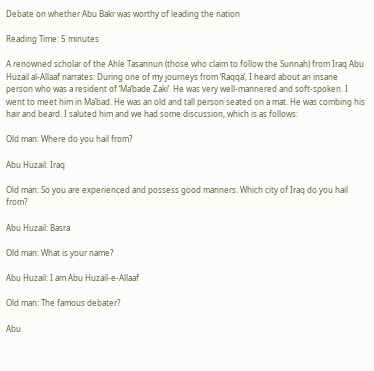Debate on whether Abu Bakr was worthy of leading the nation

Reading Time: 5 minutes

A renowned scholar of the Ahle Tasannun (those who claim to follow the Sunnah) from Iraq Abu Huzail al-Allaaf narrates: During one of my journeys from ‘Raqqa’, I heard about an insane person who was a resident of ‘Ma’bade Zaki’. He was very well-mannered and soft-spoken. I went to meet him in Ma’bad. He was an old and tall person seated on a mat. He was combing his hair and beard. I saluted him and we had some discussion, which is as follows:

Old man: Where do you hail from?

Abu Huzail: Iraq

Old man: So you are experienced and possess good manners. Which city of Iraq do you hail from?

Abu Huzail: Basra

Old man: What is your name?

Abu Huzail: I am Abu Huzail-e-Allaaf

Old man: The famous debater?

Abu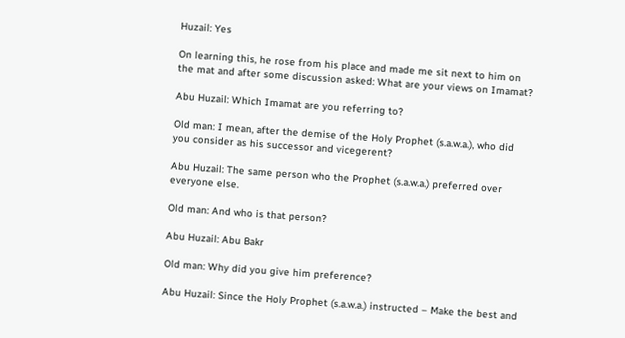Huzail: Yes

On learning this, he rose from his place and made me sit next to him on the mat and after some discussion asked: What are your views on Imamat?

Abu Huzail: Which Imamat are you referring to?

Old man: I mean, after the demise of the Holy Prophet (s.a.w.a.), who did you consider as his successor and vicegerent?

Abu Huzail: The same person who the Prophet (s.a.w.a.) preferred over everyone else.

Old man: And who is that person?

Abu Huzail: Abu Bakr

Old man: Why did you give him preference?

Abu Huzail: Since the Holy Prophet (s.a.w.a.) instructed – Make the best and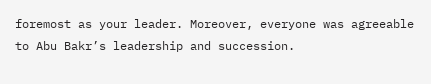foremost as your leader. Moreover, everyone was agreeable to Abu Bakr’s leadership and succession.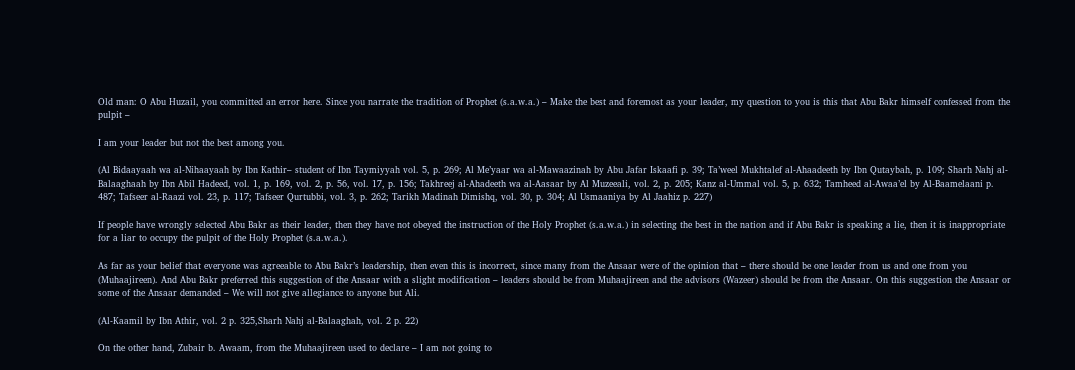Old man: O Abu Huzail, you committed an error here. Since you narrate the tradition of Prophet (s.a.w.a.) – Make the best and foremost as your leader, my question to you is this that Abu Bakr himself confessed from the pulpit –

I am your leader but not the best among you.

(Al Bidaayaah wa al-Nihaayaah by Ibn Kathir– student of Ibn Taymiyyah vol. 5, p. 269; Al Me’yaar wa al-Mawaazinah by Abu Jafar Iskaafi p. 39; Ta’weel Mukhtalef al-Ahaadeeth by Ibn Qutaybah, p. 109; Sharh Nahj al-Balaaghaah by Ibn Abil Hadeed, vol. 1, p. 169, vol. 2, p. 56, vol. 17, p. 156; Takhreej al-Ahadeeth wa al-Aasaar by Al Muzeeali, vol. 2, p. 205; Kanz al-Ummal vol. 5, p. 632; Tamheed al-Awaa’el by Al-Baamelaani p. 487; Tafseer al-Raazi vol. 23, p. 117; Tafseer Qurtubbi, vol. 3, p. 262; Tarikh Madinah Dimishq, vol. 30, p. 304; Al Usmaaniya by Al Jaahiz p. 227)

If people have wrongly selected Abu Bakr as their leader, then they have not obeyed the instruction of the Holy Prophet (s.a.w.a.) in selecting the best in the nation and if Abu Bakr is speaking a lie, then it is inappropriate for a liar to occupy the pulpit of the Holy Prophet (s.a.w.a.).

As far as your belief that everyone was agreeable to Abu Bakr’s leadership, then even this is incorrect, since many from the Ansaar were of the opinion that – there should be one leader from us and one from you (Muhaajireen). And Abu Bakr preferred this suggestion of the Ansaar with a slight modification – leaders should be from Muhaajireen and the advisors (Wazeer) should be from the Ansaar. On this suggestion the Ansaar or some of the Ansaar demanded – We will not give allegiance to anyone but Ali.

(Al-Kaamil by Ibn Athir, vol. 2 p. 325,Sharh Nahj al-Balaaghah, vol. 2 p. 22)

On the other hand, Zubair b. Awaam, from the Muhaajireen used to declare – I am not going to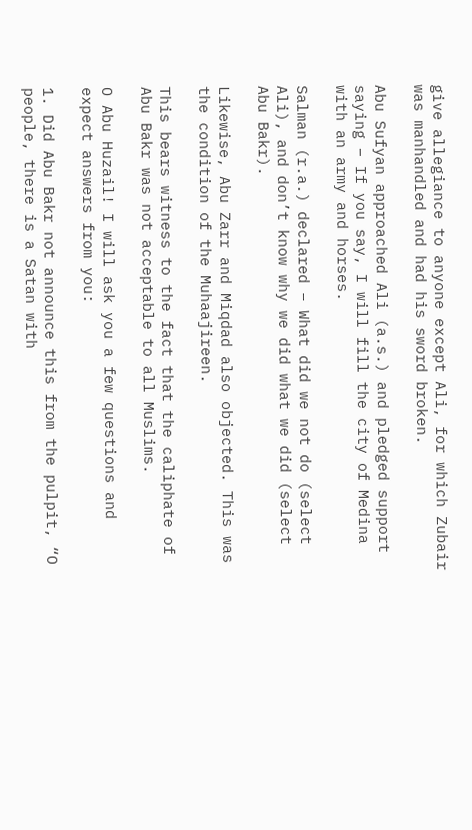give allegiance to anyone except Ali, for which Zubair was manhandled and had his sword broken.

Abu Sufyan approached Ali (a.s.) and pledged support saying – If you say, I will fill the city of Medina with an army and horses.

Salman (r.a.) declared – What did we not do (select Ali), and don’t know why we did what we did (select Abu Bakr).

Likewise, Abu Zarr and Miqdad also objected. This was the condition of the Muhaajireen.

This bears witness to the fact that the caliphate of Abu Bakr was not acceptable to all Muslims.

O Abu Huzail! I will ask you a few questions and expect answers from you:

1. Did Abu Bakr not announce this from the pulpit, “O people, there is a Satan with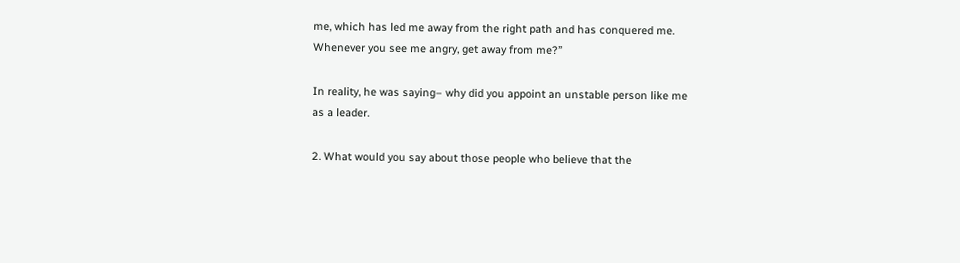me, which has led me away from the right path and has conquered me. Whenever you see me angry, get away from me?”

In reality, he was saying– why did you appoint an unstable person like me as a leader.

2. What would you say about those people who believe that the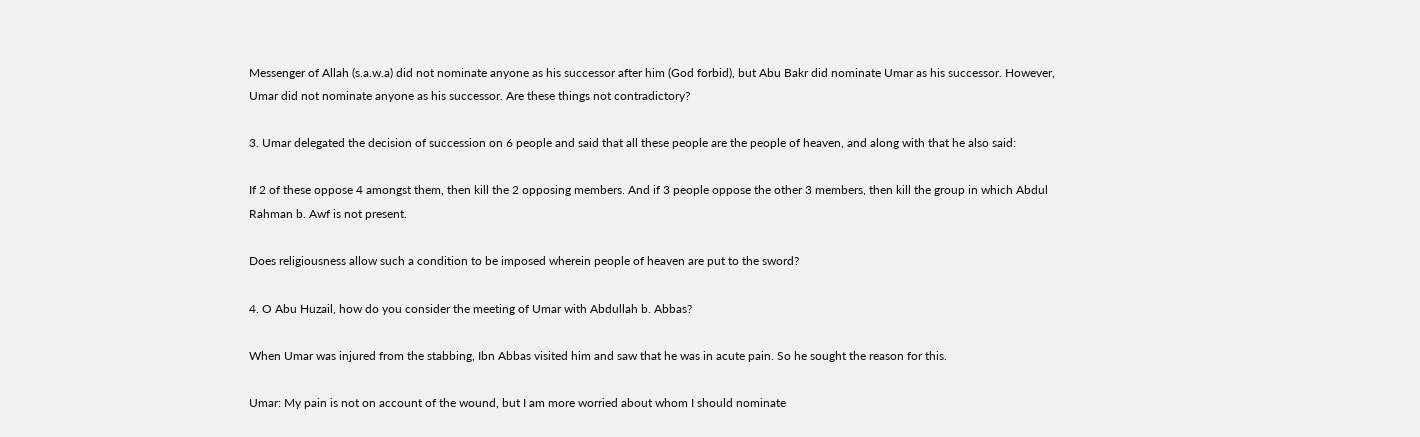Messenger of Allah (s.a.w.a) did not nominate anyone as his successor after him (God forbid), but Abu Bakr did nominate Umar as his successor. However, Umar did not nominate anyone as his successor. Are these things not contradictory?

3. Umar delegated the decision of succession on 6 people and said that all these people are the people of heaven, and along with that he also said:

If 2 of these oppose 4 amongst them, then kill the 2 opposing members. And if 3 people oppose the other 3 members, then kill the group in which Abdul Rahman b. Awf is not present.

Does religiousness allow such a condition to be imposed wherein people of heaven are put to the sword?

4. O Abu Huzail, how do you consider the meeting of Umar with Abdullah b. Abbas?

When Umar was injured from the stabbing, Ibn Abbas visited him and saw that he was in acute pain. So he sought the reason for this.

Umar: My pain is not on account of the wound, but I am more worried about whom I should nominate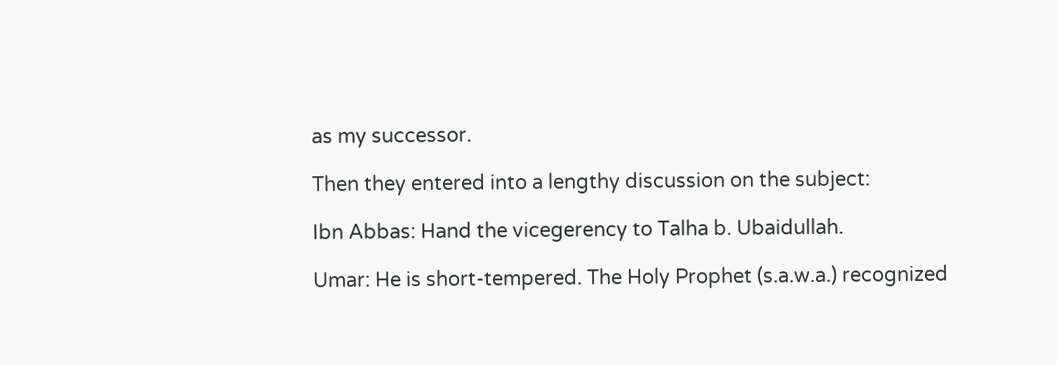as my successor.

Then they entered into a lengthy discussion on the subject:

Ibn Abbas: Hand the vicegerency to Talha b. Ubaidullah.

Umar: He is short-tempered. The Holy Prophet (s.a.w.a.) recognized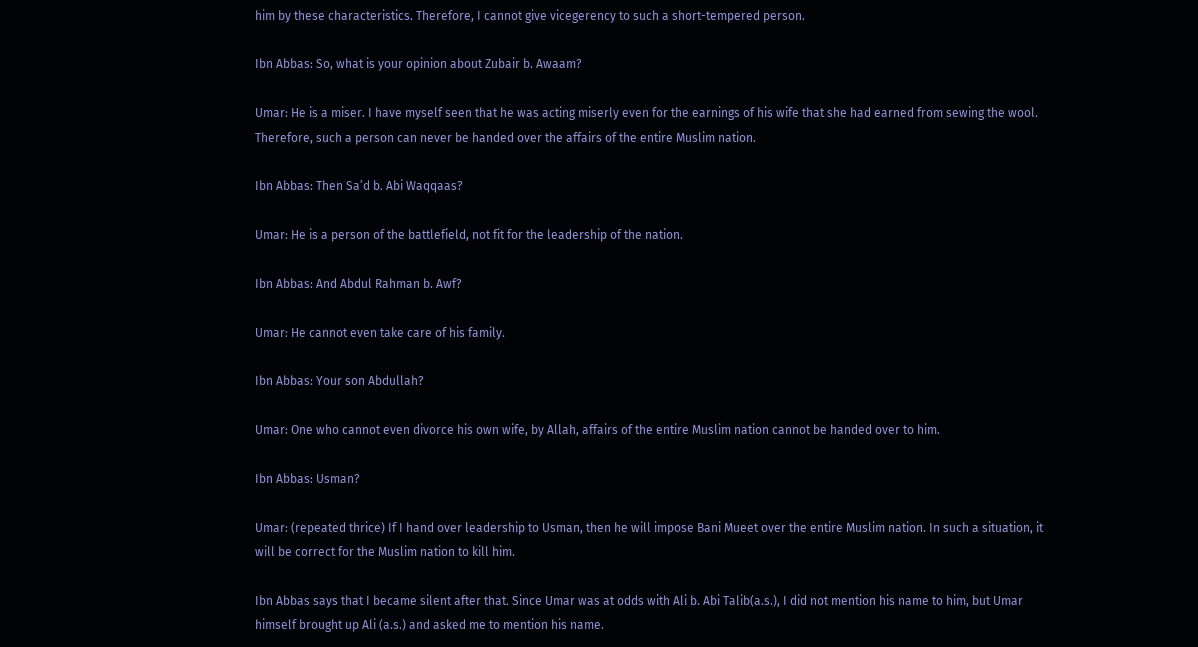him by these characteristics. Therefore, I cannot give vicegerency to such a short-tempered person.

Ibn Abbas: So, what is your opinion about Zubair b. Awaam?

Umar: He is a miser. I have myself seen that he was acting miserly even for the earnings of his wife that she had earned from sewing the wool. Therefore, such a person can never be handed over the affairs of the entire Muslim nation.

Ibn Abbas: Then Sa’d b. Abi Waqqaas?

Umar: He is a person of the battlefield, not fit for the leadership of the nation.

Ibn Abbas: And Abdul Rahman b. Awf?

Umar: He cannot even take care of his family.

Ibn Abbas: Your son Abdullah?

Umar: One who cannot even divorce his own wife, by Allah, affairs of the entire Muslim nation cannot be handed over to him.

Ibn Abbas: Usman?

Umar: (repeated thrice) If I hand over leadership to Usman, then he will impose Bani Mueet over the entire Muslim nation. In such a situation, it will be correct for the Muslim nation to kill him.

Ibn Abbas says that I became silent after that. Since Umar was at odds with Ali b. Abi Talib(a.s.), I did not mention his name to him, but Umar himself brought up Ali (a.s.) and asked me to mention his name.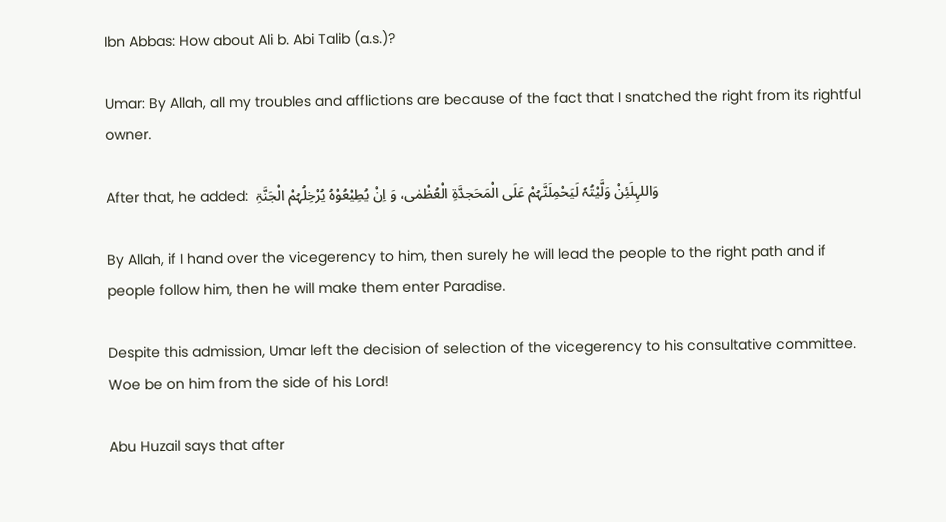Ibn Abbas: How about Ali b. Abi Talib (a.s.)?

Umar: By Allah, all my troubles and afflictions are because of the fact that I snatched the right from its rightful owner.

After that, he added:  وَاللہِلَئِنْ وَلَّیْتُہٗ لَیَحْمِلَنَّہُمْ عَلَی الْمَحَجدَّۃِ الْعُظْمٰی، وَ اِنْ یُطِیْعُوْہُ یُرْخِلُہُمْ الْجَنَّۃِ

By Allah, if I hand over the vicegerency to him, then surely he will lead the people to the right path and if people follow him, then he will make them enter Paradise.

Despite this admission, Umar left the decision of selection of the vicegerency to his consultative committee. Woe be on him from the side of his Lord!

Abu Huzail says that after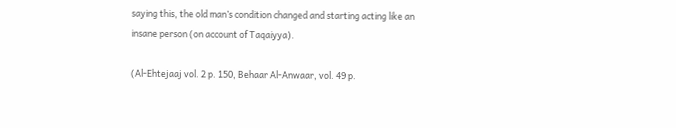saying this, the old man’s condition changed and starting acting like an insane person (on account of Taqaiyya).

(Al-Ehtejaaj vol. 2 p. 150, Behaar Al-Anwaar, vol. 49 p.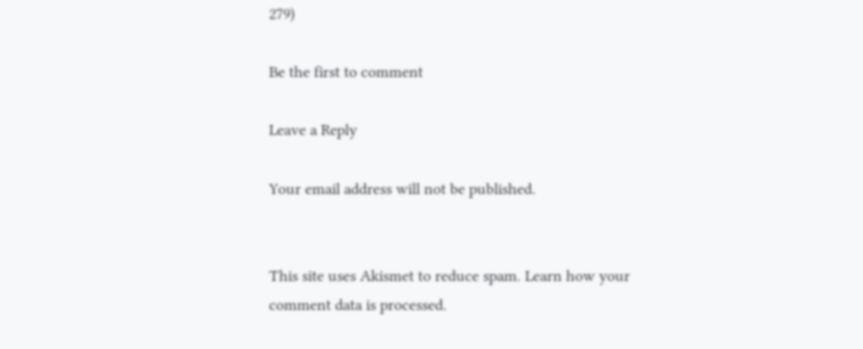279)

Be the first to comment

Leave a Reply

Your email address will not be published.


This site uses Akismet to reduce spam. Learn how your comment data is processed.